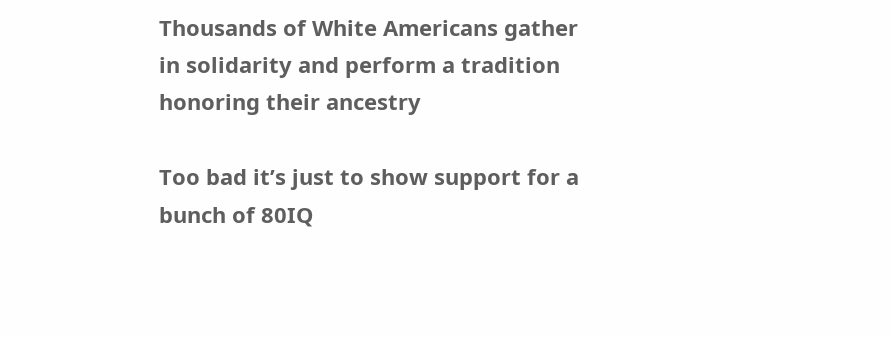Thousands of White Americans gather in solidarity and perform a tradition honoring their ancestry

Too bad it’s just to show support for a bunch of 80IQ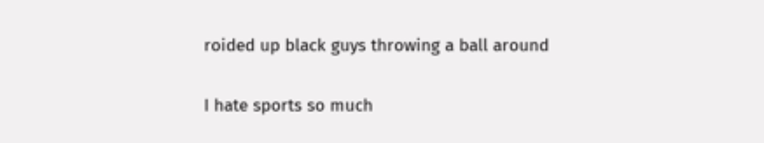roided up black guys throwing a ball around

I hate sports so much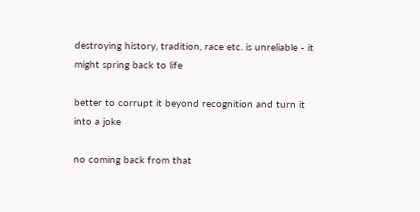destroying history, tradition, race etc. is unreliable - it might spring back to life

better to corrupt it beyond recognition and turn it into a joke

no coming back from that